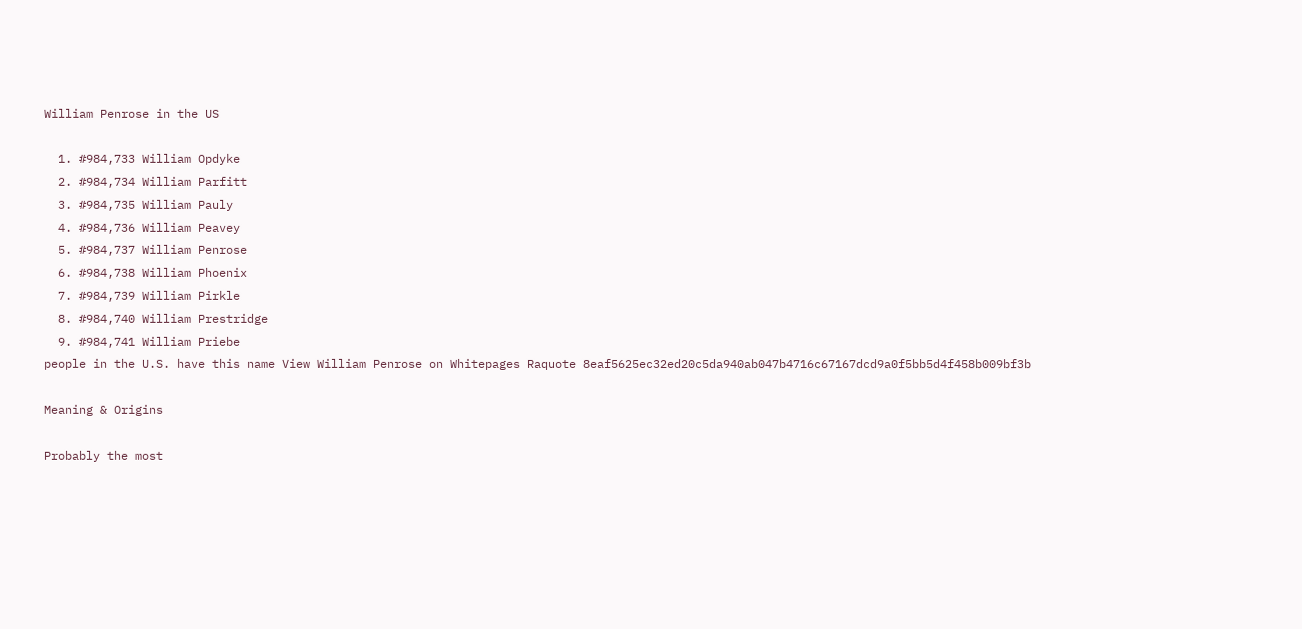William Penrose in the US

  1. #984,733 William Opdyke
  2. #984,734 William Parfitt
  3. #984,735 William Pauly
  4. #984,736 William Peavey
  5. #984,737 William Penrose
  6. #984,738 William Phoenix
  7. #984,739 William Pirkle
  8. #984,740 William Prestridge
  9. #984,741 William Priebe
people in the U.S. have this name View William Penrose on Whitepages Raquote 8eaf5625ec32ed20c5da940ab047b4716c67167dcd9a0f5bb5d4f458b009bf3b

Meaning & Origins

Probably the most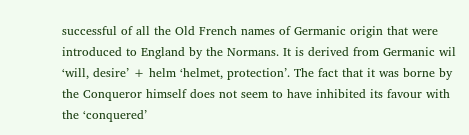successful of all the Old French names of Germanic origin that were introduced to England by the Normans. It is derived from Germanic wil ‘will, desire’ + helm ‘helmet, protection’. The fact that it was borne by the Conqueror himself does not seem to have inhibited its favour with the ‘conquered’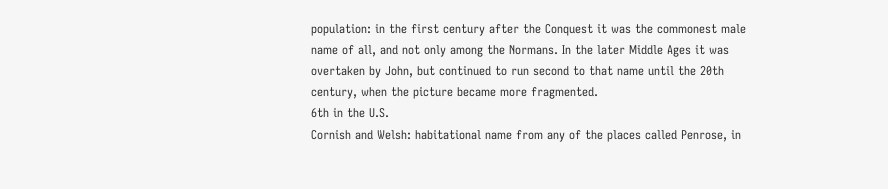population: in the first century after the Conquest it was the commonest male name of all, and not only among the Normans. In the later Middle Ages it was overtaken by John, but continued to run second to that name until the 20th century, when the picture became more fragmented.
6th in the U.S.
Cornish and Welsh: habitational name from any of the places called Penrose, in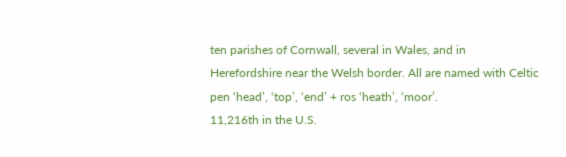ten parishes of Cornwall, several in Wales, and in Herefordshire near the Welsh border. All are named with Celtic pen ‘head’, ‘top’, ‘end’ + ros ‘heath’, ‘moor’.
11,216th in the U.S.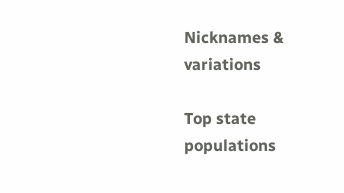Nicknames & variations

Top state populations